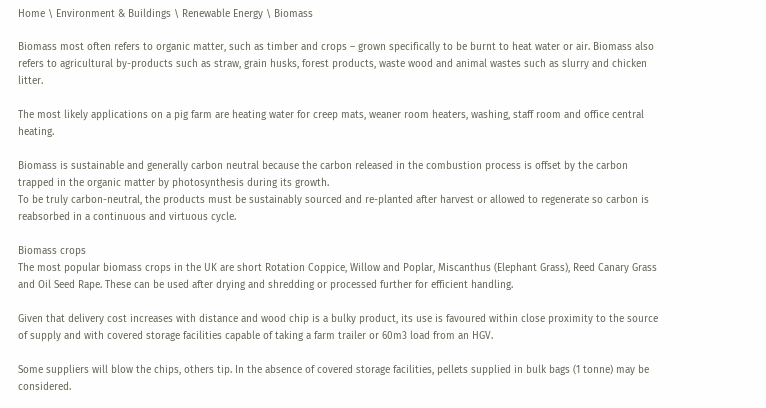Home \ Environment & Buildings \ Renewable Energy \ Biomass

Biomass most often refers to organic matter, such as timber and crops – grown specifically to be burnt to heat water or air. Biomass also refers to agricultural by-products such as straw, grain husks, forest products, waste wood and animal wastes such as slurry and chicken litter.

The most likely applications on a pig farm are heating water for creep mats, weaner room heaters, washing, staff room and office central heating.

Biomass is sustainable and generally carbon neutral because the carbon released in the combustion process is offset by the carbon trapped in the organic matter by photosynthesis during its growth.
To be truly carbon-neutral, the products must be sustainably sourced and re-planted after harvest or allowed to regenerate so carbon is reabsorbed in a continuous and virtuous cycle.

Biomass crops
The most popular biomass crops in the UK are short Rotation Coppice, Willow and Poplar, Miscanthus (Elephant Grass), Reed Canary Grass and Oil Seed Rape. These can be used after drying and shredding or processed further for efficient handling.

Given that delivery cost increases with distance and wood chip is a bulky product, its use is favoured within close proximity to the source of supply and with covered storage facilities capable of taking a farm trailer or 60m3 load from an HGV.

Some suppliers will blow the chips, others tip. In the absence of covered storage facilities, pellets supplied in bulk bags (1 tonne) may be considered.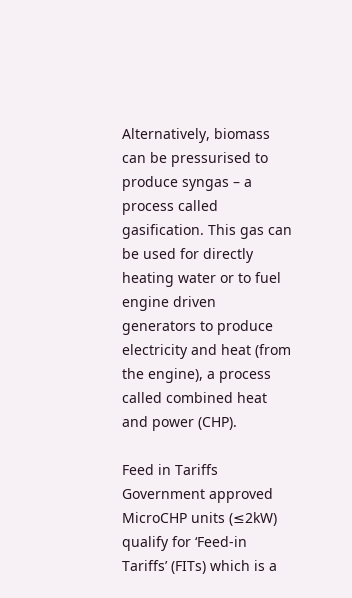Alternatively, biomass can be pressurised to produce syngas – a process called gasification. This gas can be used for directly heating water or to fuel engine driven generators to produce electricity and heat (from the engine), a process called combined heat and power (CHP).

Feed in Tariffs
Government approved MicroCHP units (≤2kW) qualify for ‘Feed-in Tariffs’ (FITs) which is a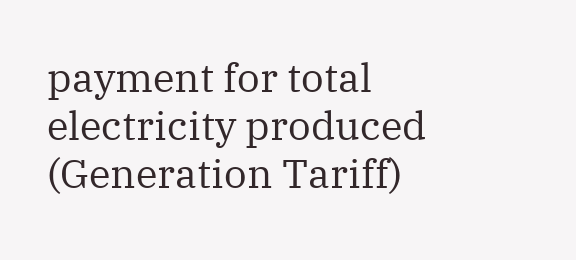payment for total electricity produced (Generation Tariff)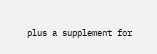plus a supplement for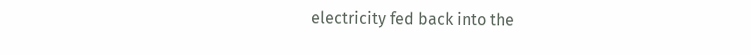electricity fed back into the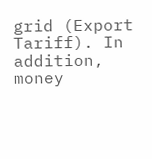grid (Export Tariff). In addition, money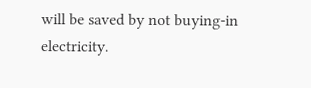will be saved by not buying-in electricity.